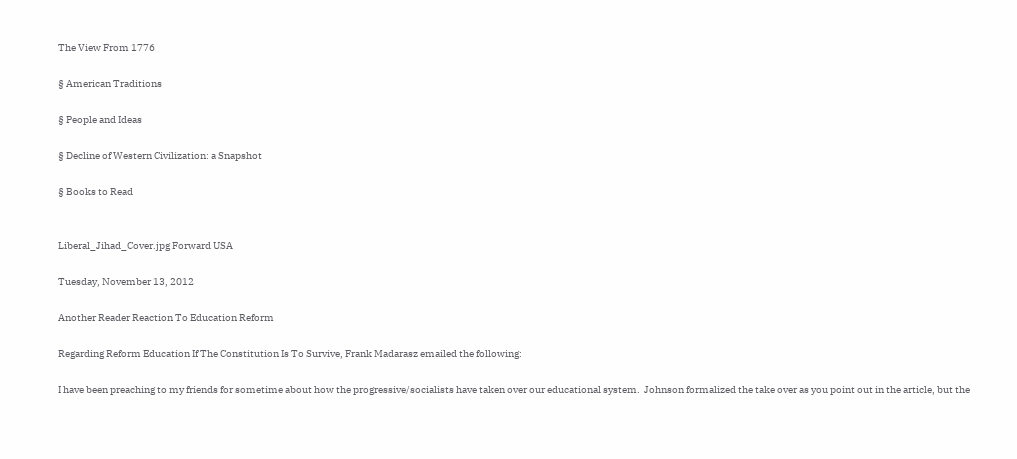The View From 1776

§ American Traditions

§ People and Ideas

§ Decline of Western Civilization: a Snapshot

§ Books to Read


Liberal_Jihad_Cover.jpg Forward USA

Tuesday, November 13, 2012

Another Reader Reaction To Education Reform

Regarding Reform Education If The Constitution Is To Survive, Frank Madarasz emailed the following:

I have been preaching to my friends for sometime about how the progressive/socialists have taken over our educational system.  Johnson formalized the take over as you point out in the article, but the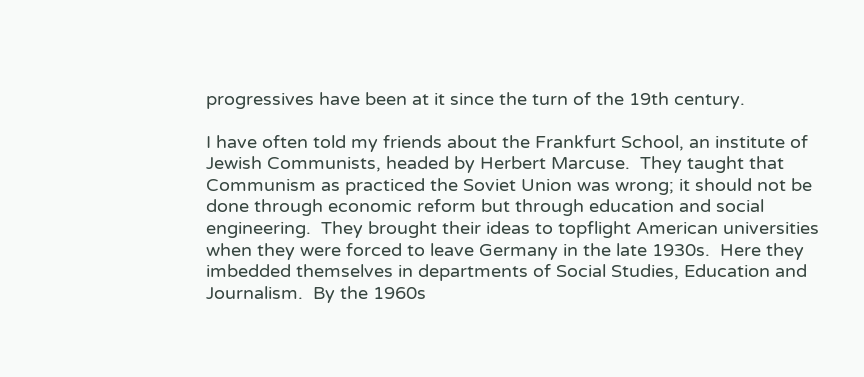progressives have been at it since the turn of the 19th century.

I have often told my friends about the Frankfurt School, an institute of Jewish Communists, headed by Herbert Marcuse.  They taught that Communism as practiced the Soviet Union was wrong; it should not be done through economic reform but through education and social engineering.  They brought their ideas to topflight American universities when they were forced to leave Germany in the late 1930s.  Here they imbedded themselves in departments of Social Studies, Education and Journalism.  By the 1960s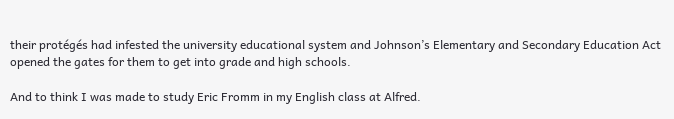their protégés had infested the university educational system and Johnson’s Elementary and Secondary Education Act opened the gates for them to get into grade and high schools.

And to think I was made to study Eric Fromm in my English class at Alfred.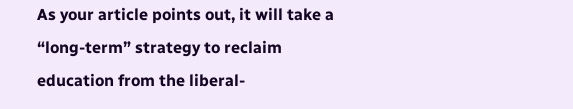As your article points out, it will take a “long-term” strategy to reclaim education from the liberal-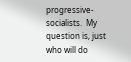progressive-socialists.  My question is, just who will do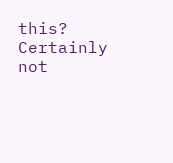this?  Certainly not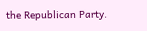the Republican Party.